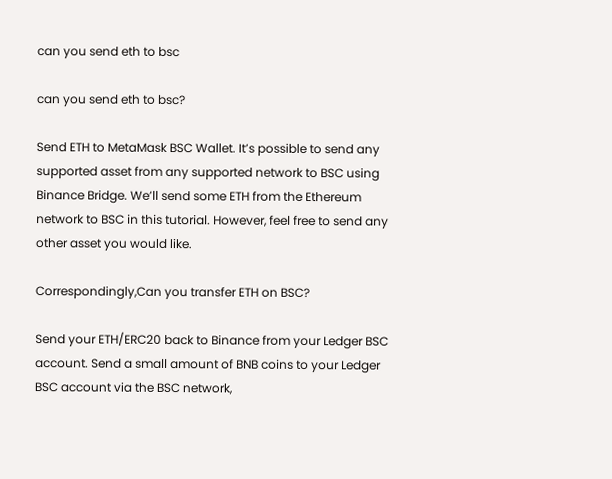can you send eth to bsc

can you send eth to bsc?

Send ETH to MetaMask BSC Wallet. It’s possible to send any supported asset from any supported network to BSC using Binance Bridge. We’ll send some ETH from the Ethereum network to BSC in this tutorial. However, feel free to send any other asset you would like.

Correspondingly,Can you transfer ETH on BSC?

Send your ETH/ERC20 back to Binance from your Ledger BSC account. Send a small amount of BNB coins to your Ledger BSC account via the BSC network,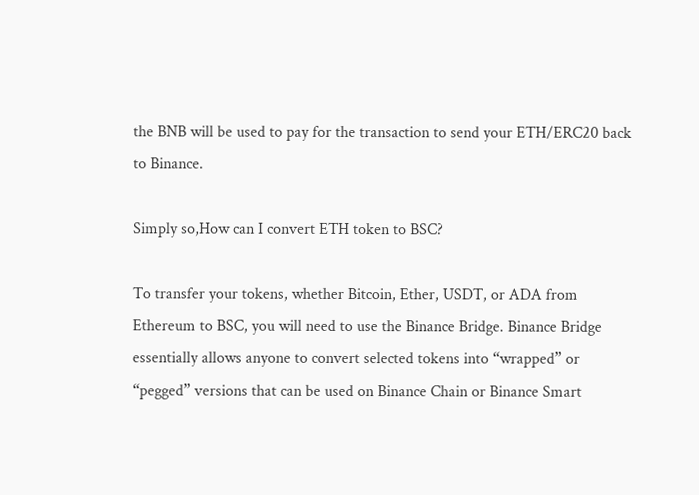the BNB will be used to pay for the transaction to send your ETH/ERC20 back to Binance.

Simply so,How can I convert ETH token to BSC?

To transfer your tokens, whether Bitcoin, Ether, USDT, or ADA from Ethereum to BSC, you will need to use the Binance Bridge. Binance Bridge essentially allows anyone to convert selected tokens into “wrapped” or “pegged” versions that can be used on Binance Chain or Binance Smart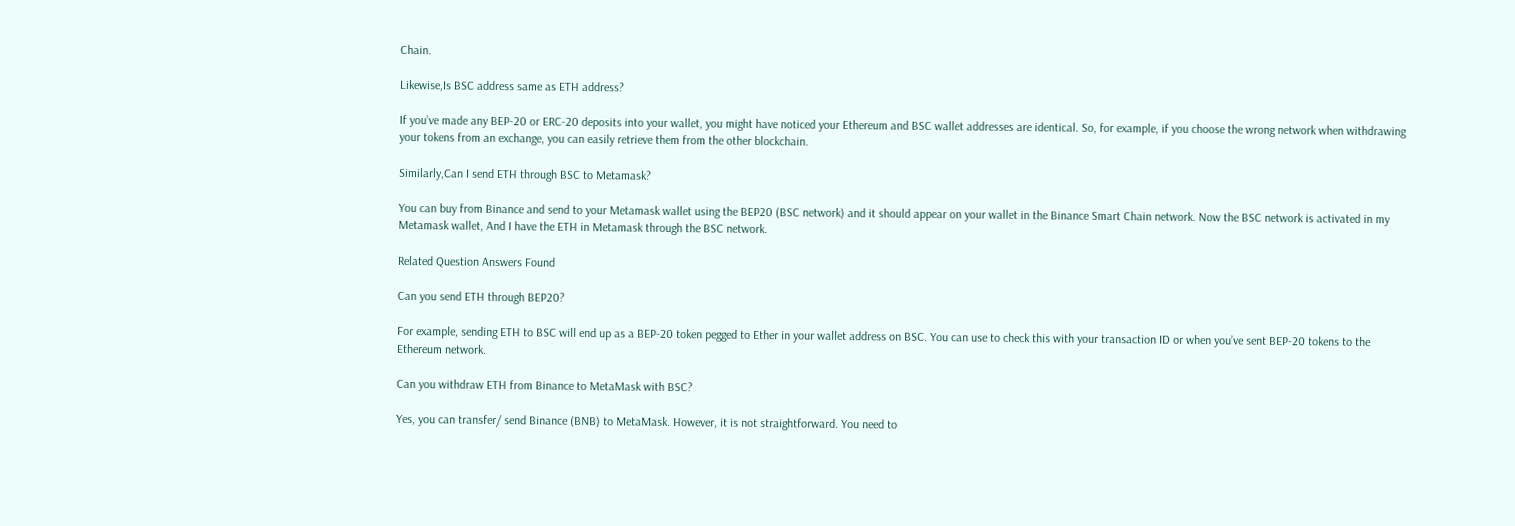Chain.

Likewise,Is BSC address same as ETH address?

If you’ve made any BEP-20 or ERC-20 deposits into your wallet, you might have noticed your Ethereum and BSC wallet addresses are identical. So, for example, if you choose the wrong network when withdrawing your tokens from an exchange, you can easily retrieve them from the other blockchain.

Similarly,Can I send ETH through BSC to Metamask?

You can buy from Binance and send to your Metamask wallet using the BEP20 (BSC network) and it should appear on your wallet in the Binance Smart Chain network. Now the BSC network is activated in my Metamask wallet, And I have the ETH in Metamask through the BSC network.

Related Question Answers Found

Can you send ETH through BEP20?

For example, sending ETH to BSC will end up as a BEP-20 token pegged to Ether in your wallet address on BSC. You can use to check this with your transaction ID or when you’ve sent BEP-20 tokens to the Ethereum network.

Can you withdraw ETH from Binance to MetaMask with BSC?

Yes, you can transfer/ send Binance (BNB) to MetaMask. However, it is not straightforward. You need to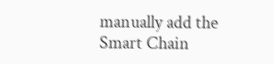manually add the Smart Chain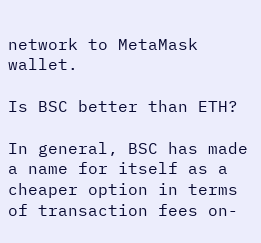network to MetaMask wallet.

Is BSC better than ETH?

In general, BSC has made a name for itself as a cheaper option in terms of transaction fees on-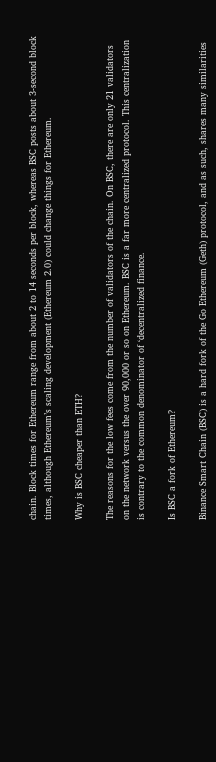chain. Block times for Ethereum range from about 2 to 14 seconds per block, whereas BSC posts about 3-second block times, although Ethereum’s scaling development (Ethereum 2.0) could change things for Ethereum.

Why is BSC cheaper than ETH?

The reasons for the low fees come from the number of validators of the chain. On BSC, there are only 21 validators on the network versus the over 90,000 or so on Ethereum. BSC is a far more centralized protocol. This centralization is contrary to the common denominator of ‘decentralized finance.

Is BSC a fork of Ethereum?

Binance Smart Chain (BSC) is a hard fork of the Go Ethereum (Geth) protocol, and as such, shares many similarities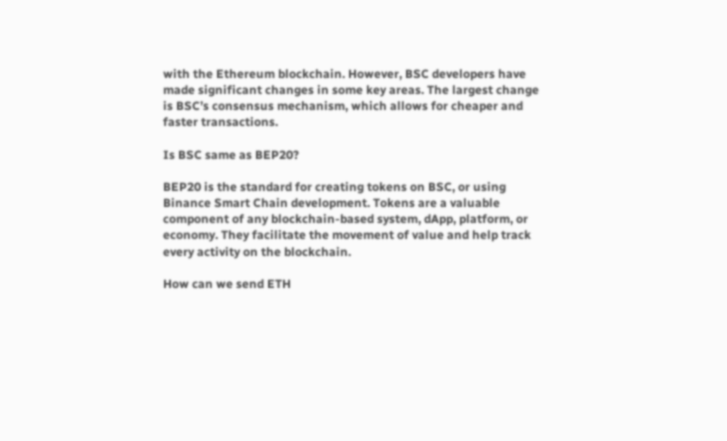with the Ethereum blockchain. However, BSC developers have made significant changes in some key areas. The largest change is BSC’s consensus mechanism, which allows for cheaper and faster transactions.

Is BSC same as BEP20?

BEP20 is the standard for creating tokens on BSC, or using Binance Smart Chain development. Tokens are a valuable component of any blockchain-based system, dApp, platform, or economy. They facilitate the movement of value and help track every activity on the blockchain.

How can we send ETH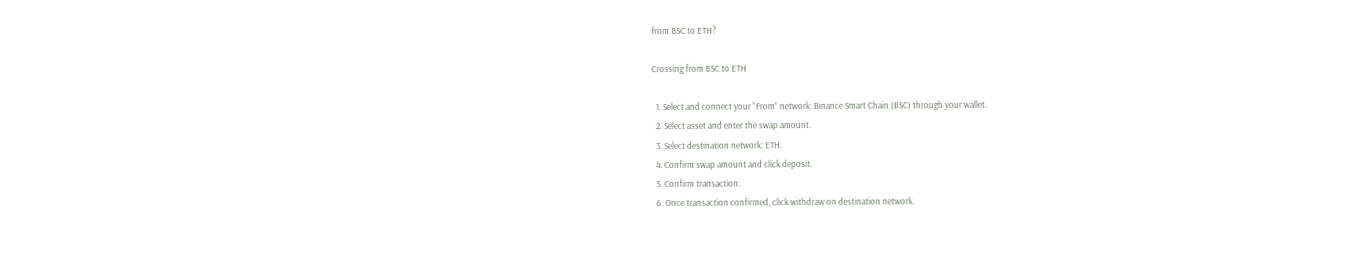from BSC to ETH?

Crossing from BSC to ETH

  1. Select and connect your “From” network: Binance Smart Chain (BSC) through your wallet.
  2. Select asset and enter the swap amount.
  3. Select destination network: ETH.
  4. Confirm swap amount and click deposit.
  5. Confirm transaction.
  6. Once transaction confirmed, click withdraw on destination network.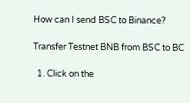How can I send BSC to Binance?

Transfer Testnet BNB from BSC to BC

  1. Click on the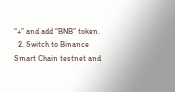“+” and add “BNB” token.
  2. Switch to Binance Smart Chain testnet and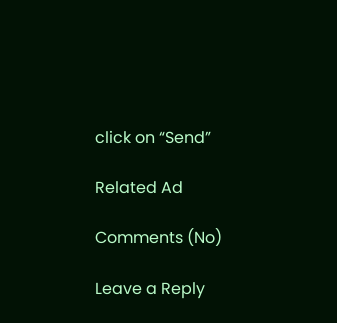click on “Send”

Related Ad

Comments (No)

Leave a Reply